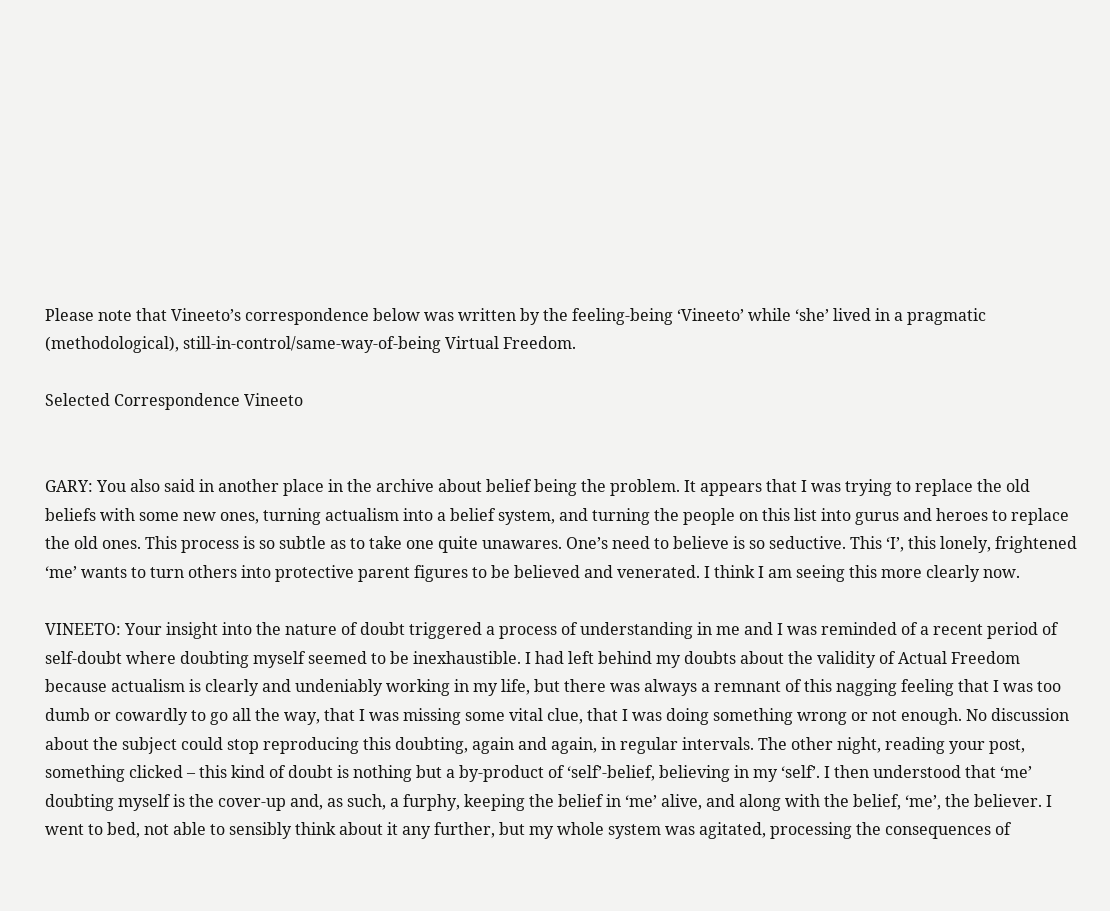Please note that Vineeto’s correspondence below was written by the feeling-being ‘Vineeto’ while ‘she’ lived in a pragmatic (methodological), still-in-control/same-way-of-being Virtual Freedom.

Selected Correspondence Vineeto


GARY: You also said in another place in the archive about belief being the problem. It appears that I was trying to replace the old beliefs with some new ones, turning actualism into a belief system, and turning the people on this list into gurus and heroes to replace the old ones. This process is so subtle as to take one quite unawares. One’s need to believe is so seductive. This ‘I’, this lonely, frightened ‘me’ wants to turn others into protective parent figures to be believed and venerated. I think I am seeing this more clearly now.

VINEETO: Your insight into the nature of doubt triggered a process of understanding in me and I was reminded of a recent period of self-doubt where doubting myself seemed to be inexhaustible. I had left behind my doubts about the validity of Actual Freedom because actualism is clearly and undeniably working in my life, but there was always a remnant of this nagging feeling that I was too dumb or cowardly to go all the way, that I was missing some vital clue, that I was doing something wrong or not enough. No discussion about the subject could stop reproducing this doubting, again and again, in regular intervals. The other night, reading your post, something clicked – this kind of doubt is nothing but a by-product of ‘self’-belief, believing in my ‘self’. I then understood that ‘me’ doubting myself is the cover-up and, as such, a furphy, keeping the belief in ‘me’ alive, and along with the belief, ‘me’, the believer. I went to bed, not able to sensibly think about it any further, but my whole system was agitated, processing the consequences of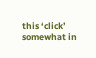this ‘click’ somewhat in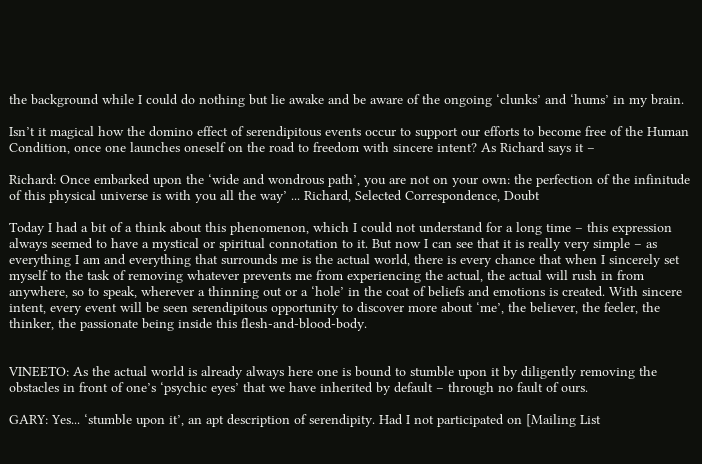the background while I could do nothing but lie awake and be aware of the ongoing ‘clunks’ and ‘hums’ in my brain.

Isn’t it magical how the domino effect of serendipitous events occur to support our efforts to become free of the Human Condition, once one launches oneself on the road to freedom with sincere intent? As Richard says it –

Richard: Once embarked upon the ‘wide and wondrous path’, you are not on your own: the perfection of the infinitude of this physical universe is with you all the way’ ... Richard, Selected Correspondence, Doubt

Today I had a bit of a think about this phenomenon, which I could not understand for a long time – this expression always seemed to have a mystical or spiritual connotation to it. But now I can see that it is really very simple – as everything I am and everything that surrounds me is the actual world, there is every chance that when I sincerely set myself to the task of removing whatever prevents me from experiencing the actual, the actual will rush in from anywhere, so to speak, wherever a thinning out or a ‘hole’ in the coat of beliefs and emotions is created. With sincere intent, every event will be seen serendipitous opportunity to discover more about ‘me’, the believer, the feeler, the thinker, the passionate being inside this flesh-and-blood-body.


VINEETO: As the actual world is already always here one is bound to stumble upon it by diligently removing the obstacles in front of one’s ‘psychic eyes’ that we have inherited by default – through no fault of ours.

GARY: Yes... ‘stumble upon it’, an apt description of serendipity. Had I not participated on [Mailing List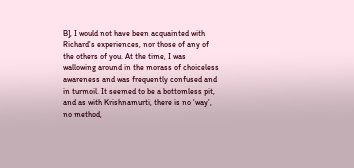B], I would not have been acquainted with Richard’s experiences, nor those of any of the others of you. At the time, I was wallowing around in the morass of choiceless awareness and was frequently confused and in turmoil. It seemed to be a bottomless pit, and as with Krishnamurti, there is no ‘way’, no method,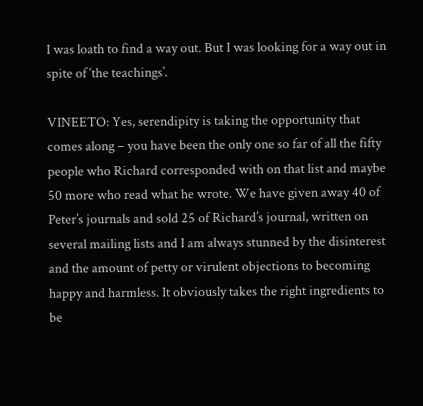I was loath to find a way out. But I was looking for a way out in spite of ‘the teachings’.

VINEETO: Yes, serendipity is taking the opportunity that comes along – you have been the only one so far of all the fifty people who Richard corresponded with on that list and maybe 50 more who read what he wrote. We have given away 40 of Peter’s journals and sold 25 of Richard’s journal, written on several mailing lists and I am always stunned by the disinterest and the amount of petty or virulent objections to becoming happy and harmless. It obviously takes the right ingredients to be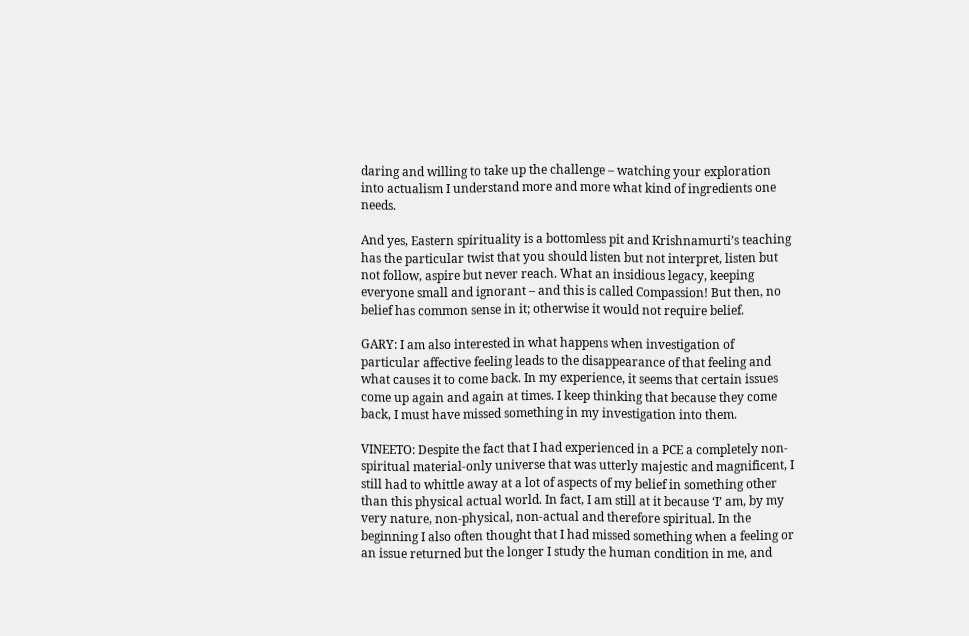daring and willing to take up the challenge – watching your exploration into actualism I understand more and more what kind of ingredients one needs.

And yes, Eastern spirituality is a bottomless pit and Krishnamurti’s teaching has the particular twist that you should listen but not interpret, listen but not follow, aspire but never reach. What an insidious legacy, keeping everyone small and ignorant – and this is called Compassion! But then, no belief has common sense in it; otherwise it would not require belief.

GARY: I am also interested in what happens when investigation of particular affective feeling leads to the disappearance of that feeling and what causes it to come back. In my experience, it seems that certain issues come up again and again at times. I keep thinking that because they come back, I must have missed something in my investigation into them.

VINEETO: Despite the fact that I had experienced in a PCE a completely non-spiritual material-only universe that was utterly majestic and magnificent, I still had to whittle away at a lot of aspects of my belief in something other than this physical actual world. In fact, I am still at it because ‘I’ am, by my very nature, non-physical, non-actual and therefore spiritual. In the beginning I also often thought that I had missed something when a feeling or an issue returned but the longer I study the human condition in me, and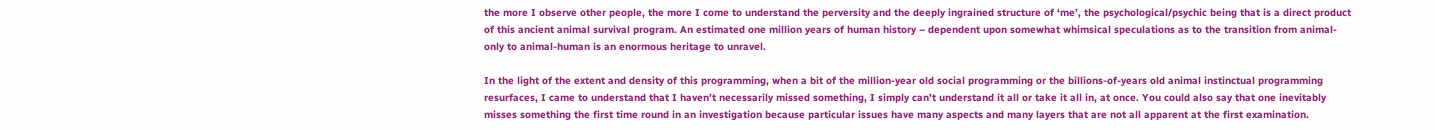the more I observe other people, the more I come to understand the perversity and the deeply ingrained structure of ‘me’, the psychological/psychic being that is a direct product of this ancient animal survival program. An estimated one million years of human history – dependent upon somewhat whimsical speculations as to the transition from animal-only to animal-human is an enormous heritage to unravel.

In the light of the extent and density of this programming, when a bit of the million-year old social programming or the billions-of-years old animal instinctual programming resurfaces, I came to understand that I haven’t necessarily missed something, I simply can’t understand it all or take it all in, at once. You could also say that one inevitably misses something the first time round in an investigation because particular issues have many aspects and many layers that are not all apparent at the first examination.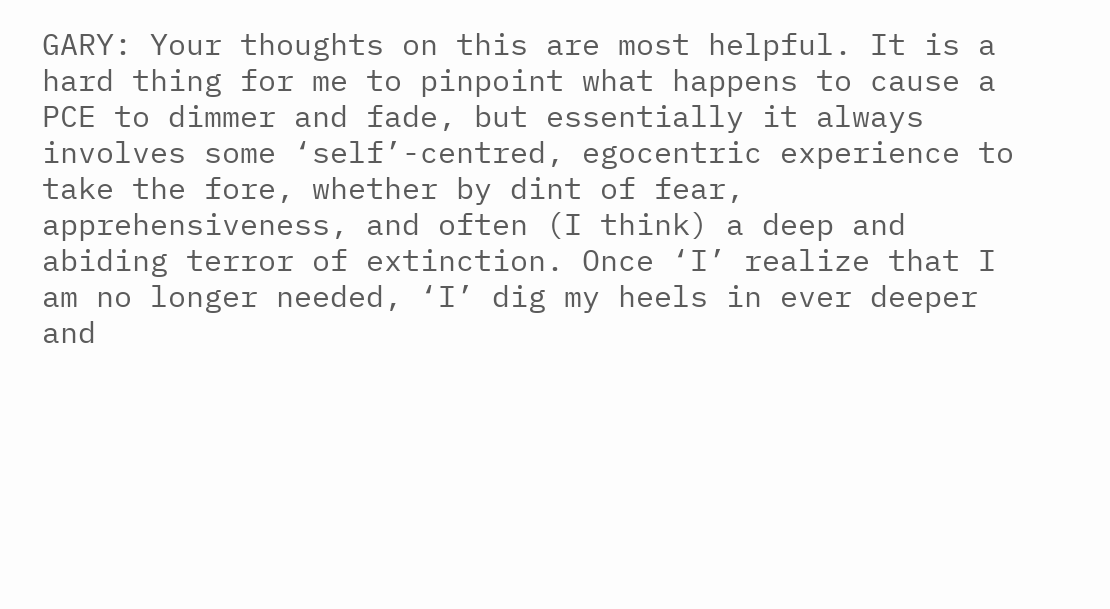GARY: Your thoughts on this are most helpful. It is a hard thing for me to pinpoint what happens to cause a PCE to dimmer and fade, but essentially it always involves some ‘self’-centred, egocentric experience to take the fore, whether by dint of fear, apprehensiveness, and often (I think) a deep and abiding terror of extinction. Once ‘I’ realize that I am no longer needed, ‘I’ dig my heels in ever deeper and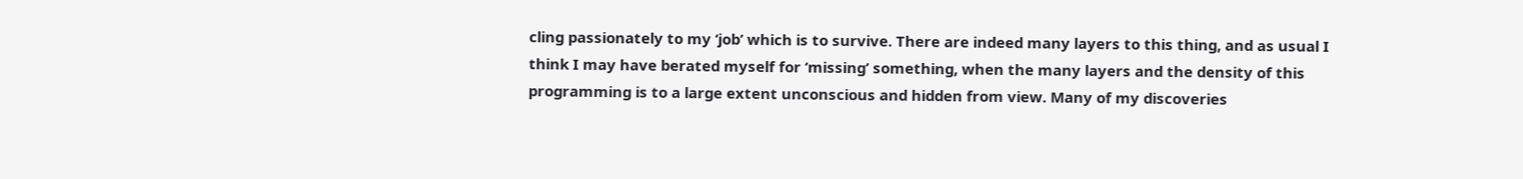cling passionately to my ‘job’ which is to survive. There are indeed many layers to this thing, and as usual I think I may have berated myself for ‘missing’ something, when the many layers and the density of this programming is to a large extent unconscious and hidden from view. Many of my discoveries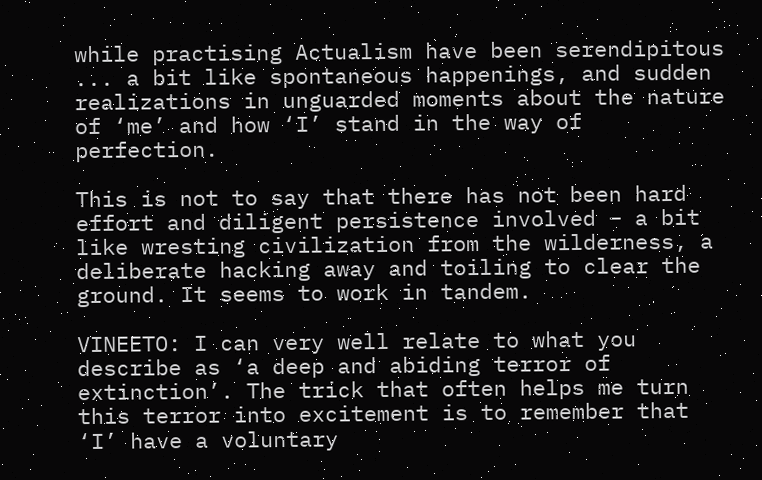while practising Actualism have been serendipitous ... a bit like spontaneous happenings, and sudden realizations in unguarded moments about the nature of ‘me’ and how ‘I’ stand in the way of perfection.

This is not to say that there has not been hard effort and diligent persistence involved – a bit like wresting civilization from the wilderness, a deliberate hacking away and toiling to clear the ground. It seems to work in tandem.

VINEETO: I can very well relate to what you describe as ‘a deep and abiding terror of extinction’. The trick that often helps me turn this terror into excitement is to remember that ‘I’ have a voluntary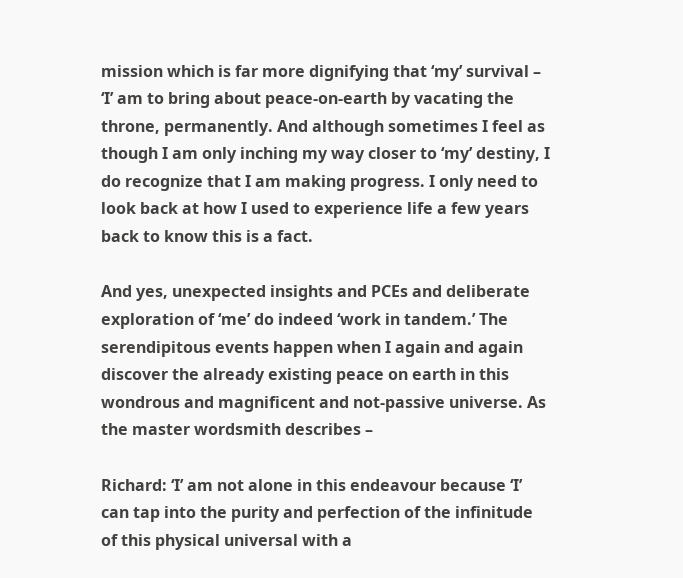mission which is far more dignifying that ‘my’ survival – ‘I’ am to bring about peace-on-earth by vacating the throne, permanently. And although sometimes I feel as though I am only inching my way closer to ‘my’ destiny, I do recognize that I am making progress. I only need to look back at how I used to experience life a few years back to know this is a fact.

And yes, unexpected insights and PCEs and deliberate exploration of ‘me’ do indeed ‘work in tandem.’ The serendipitous events happen when I again and again discover the already existing peace on earth in this wondrous and magnificent and not-passive universe. As the master wordsmith describes –

Richard: ‘I’ am not alone in this endeavour because ‘I’ can tap into the purity and perfection of the infinitude of this physical universal with a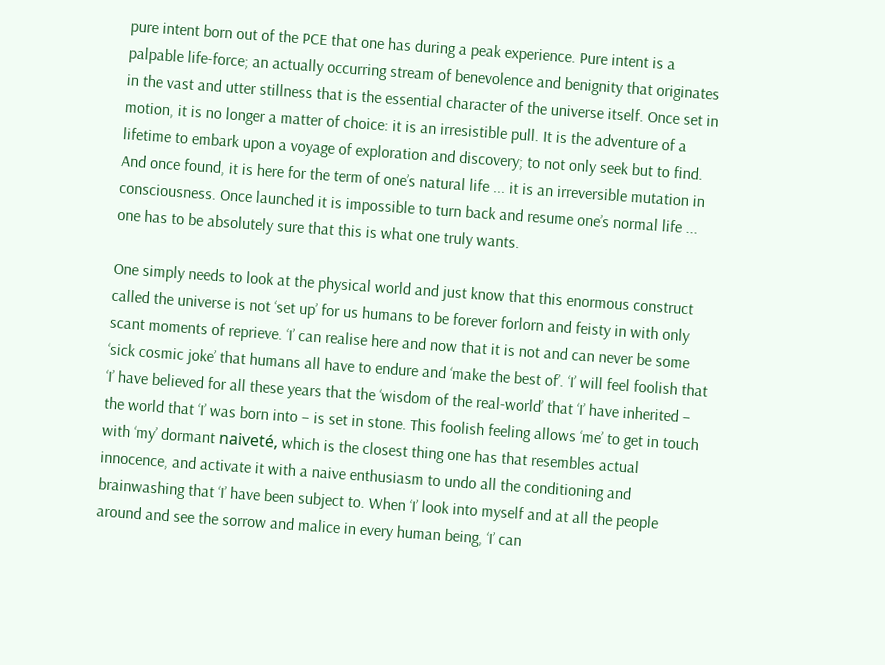pure intent born out of the PCE that one has during a peak experience. Pure intent is a palpable life-force; an actually occurring stream of benevolence and benignity that originates in the vast and utter stillness that is the essential character of the universe itself. Once set in motion, it is no longer a matter of choice: it is an irresistible pull. It is the adventure of a lifetime to embark upon a voyage of exploration and discovery; to not only seek but to find. And once found, it is here for the term of one’s natural life ... it is an irreversible mutation in consciousness. Once launched it is impossible to turn back and resume one’s normal life ... one has to be absolutely sure that this is what one truly wants.

One simply needs to look at the physical world and just know that this enormous construct called the universe is not ‘set up’ for us humans to be forever forlorn and feisty in with only scant moments of reprieve. ‘I’ can realise here and now that it is not and can never be some ‘sick cosmic joke’ that humans all have to endure and ‘make the best of’. ‘I’ will feel foolish that ‘I’ have believed for all these years that the ‘wisdom of the real-world’ that ‘I’ have inherited – the world that ‘I’ was born into – is set in stone. This foolish feeling allows ‘me’ to get in touch with ‘my’ dormant naiveté, which is the closest thing one has that resembles actual innocence, and activate it with a naive enthusiasm to undo all the conditioning and brainwashing that ‘I’ have been subject to. When ‘I’ look into myself and at all the people around and see the sorrow and malice in every human being, ‘I’ can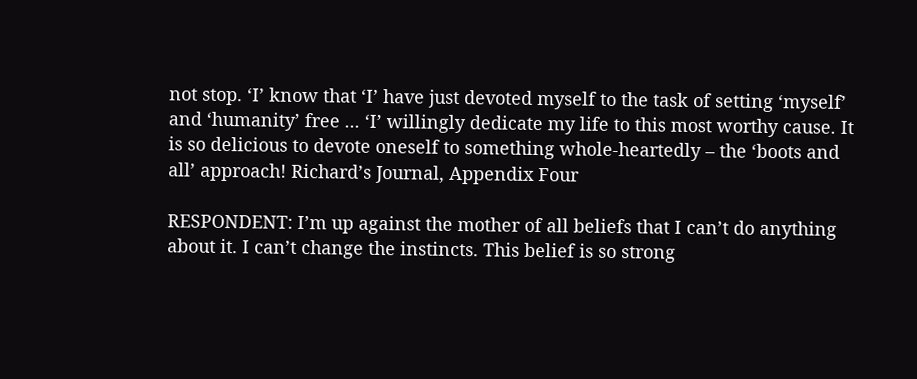not stop. ‘I’ know that ‘I’ have just devoted myself to the task of setting ‘myself’ and ‘humanity’ free ... ‘I’ willingly dedicate my life to this most worthy cause. It is so delicious to devote oneself to something whole-heartedly – the ‘boots and all’ approach! Richard’s Journal, Appendix Four

RESPONDENT: I’m up against the mother of all beliefs that I can’t do anything about it. I can’t change the instincts. This belief is so strong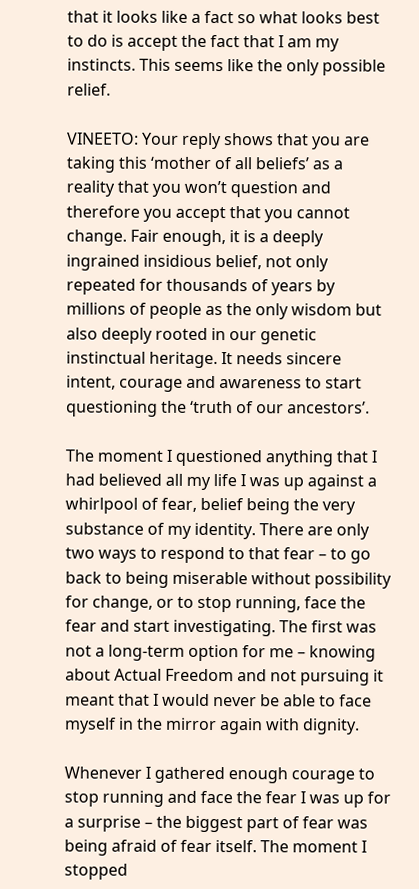that it looks like a fact so what looks best to do is accept the fact that I am my instincts. This seems like the only possible relief.

VINEETO: Your reply shows that you are taking this ‘mother of all beliefs’ as a reality that you won’t question and therefore you accept that you cannot change. Fair enough, it is a deeply ingrained insidious belief, not only repeated for thousands of years by millions of people as the only wisdom but also deeply rooted in our genetic instinctual heritage. It needs sincere intent, courage and awareness to start questioning the ‘truth of our ancestors’.

The moment I questioned anything that I had believed all my life I was up against a whirlpool of fear, belief being the very substance of my identity. There are only two ways to respond to that fear – to go back to being miserable without possibility for change, or to stop running, face the fear and start investigating. The first was not a long-term option for me – knowing about Actual Freedom and not pursuing it meant that I would never be able to face myself in the mirror again with dignity.

Whenever I gathered enough courage to stop running and face the fear I was up for a surprise – the biggest part of fear was being afraid of fear itself. The moment I stopped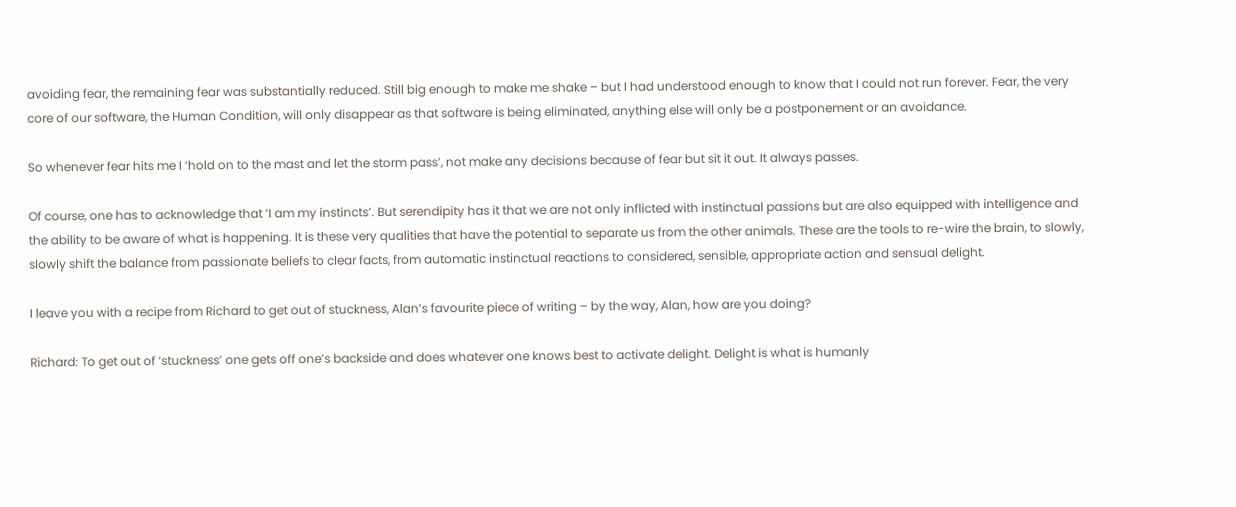avoiding fear, the remaining fear was substantially reduced. Still big enough to make me shake – but I had understood enough to know that I could not run forever. Fear, the very core of our software, the Human Condition, will only disappear as that software is being eliminated, anything else will only be a postponement or an avoidance.

So whenever fear hits me I ‘hold on to the mast and let the storm pass’, not make any decisions because of fear but sit it out. It always passes.

Of course, one has to acknowledge that ‘I am my instincts’. But serendipity has it that we are not only inflicted with instinctual passions but are also equipped with intelligence and the ability to be aware of what is happening. It is these very qualities that have the potential to separate us from the other animals. These are the tools to re-wire the brain, to slowly, slowly shift the balance from passionate beliefs to clear facts, from automatic instinctual reactions to considered, sensible, appropriate action and sensual delight.

I leave you with a recipe from Richard to get out of stuckness, Alan’s favourite piece of writing – by the way, Alan, how are you doing?

Richard: To get out of ‘stuckness’ one gets off one’s backside and does whatever one knows best to activate delight. Delight is what is humanly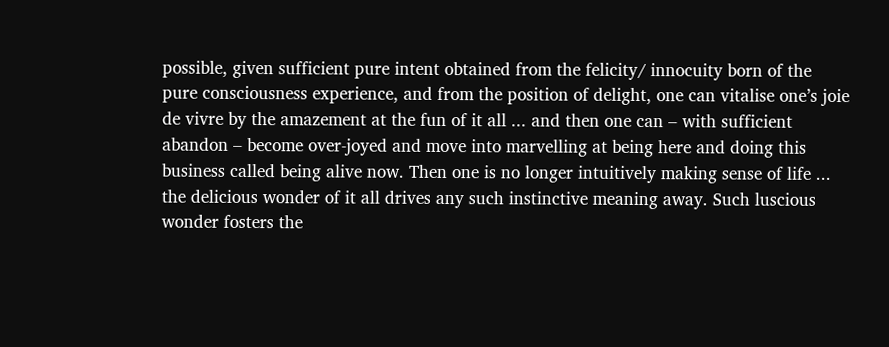possible, given sufficient pure intent obtained from the felicity/ innocuity born of the pure consciousness experience, and from the position of delight, one can vitalise one’s joie de vivre by the amazement at the fun of it all ... and then one can – with sufficient abandon – become over-joyed and move into marvelling at being here and doing this business called being alive now. Then one is no longer intuitively making sense of life ... the delicious wonder of it all drives any such instinctive meaning away. Such luscious wonder fosters the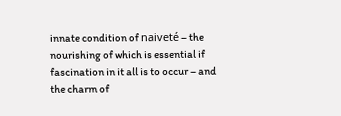innate condition of naiveté – the nourishing of which is essential if fascination in it all is to occur – and the charm of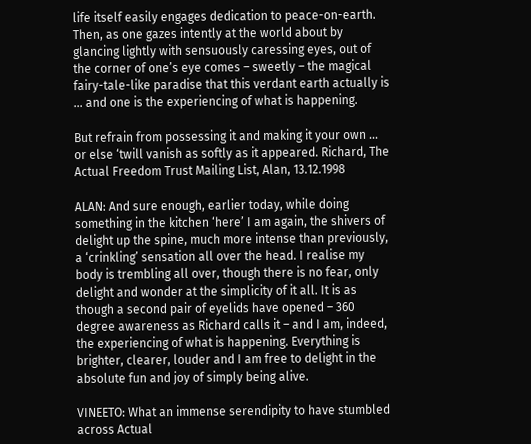life itself easily engages dedication to peace-on-earth. Then, as one gazes intently at the world about by glancing lightly with sensuously caressing eyes, out of the corner of one’s eye comes – sweetly – the magical fairy-tale-like paradise that this verdant earth actually is ... and one is the experiencing of what is happening.

But refrain from possessing it and making it your own ... or else ‘twill vanish as softly as it appeared. Richard, The Actual Freedom Trust Mailing List, Alan, 13.12.1998

ALAN: And sure enough, earlier today, while doing something in the kitchen ‘here’ I am again, the shivers of delight up the spine, much more intense than previously, a ‘crinkling’ sensation all over the head. I realise my body is trembling all over, though there is no fear, only delight and wonder at the simplicity of it all. It is as though a second pair of eyelids have opened – 360 degree awareness as Richard calls it – and I am, indeed, the experiencing of what is happening. Everything is brighter, clearer, louder and I am free to delight in the absolute fun and joy of simply being alive.

VINEETO: What an immense serendipity to have stumbled across Actual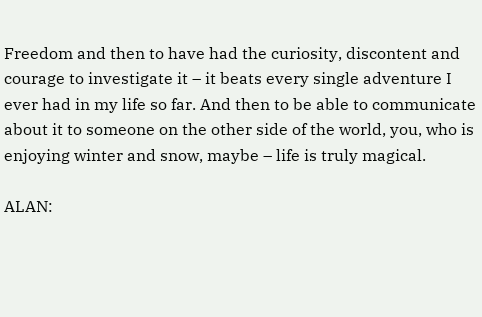Freedom and then to have had the curiosity, discontent and courage to investigate it – it beats every single adventure I ever had in my life so far. And then to be able to communicate about it to someone on the other side of the world, you, who is enjoying winter and snow, maybe – life is truly magical.

ALAN: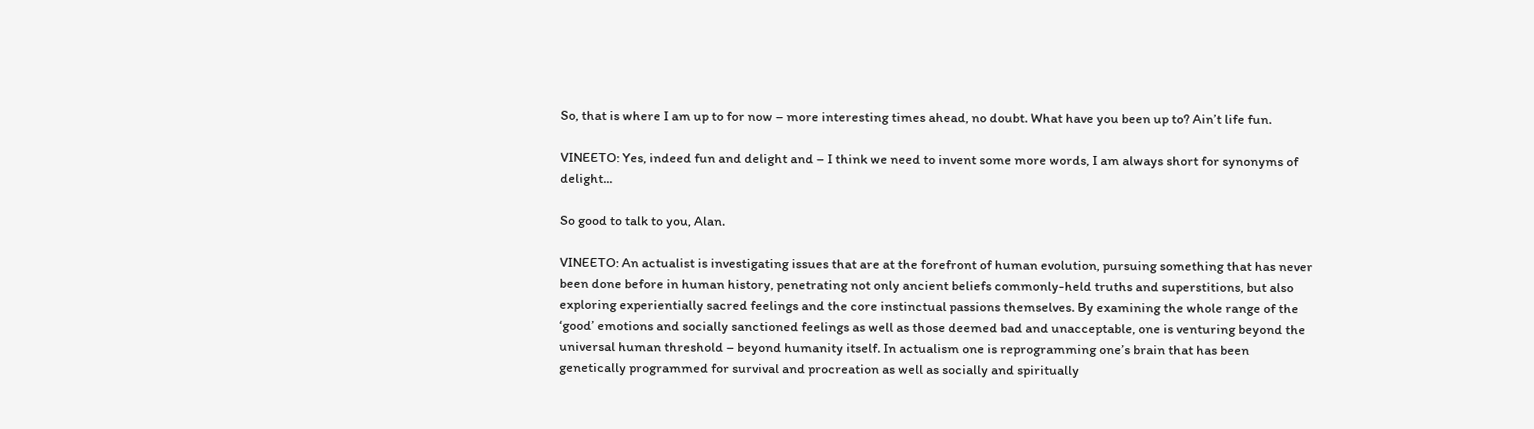So, that is where I am up to for now – more interesting times ahead, no doubt. What have you been up to? Ain’t life fun.

VINEETO: Yes, indeed fun and delight and – I think we need to invent some more words, I am always short for synonyms of delight...

So good to talk to you, Alan.

VINEETO: An actualist is investigating issues that are at the forefront of human evolution, pursuing something that has never been done before in human history, penetrating not only ancient beliefs commonly-held truths and superstitions, but also exploring experientially sacred feelings and the core instinctual passions themselves. By examining the whole range of the ‘good’ emotions and socially sanctioned feelings as well as those deemed bad and unacceptable, one is venturing beyond the universal human threshold – beyond humanity itself. In actualism one is reprogramming one’s brain that has been genetically programmed for survival and procreation as well as socially and spiritually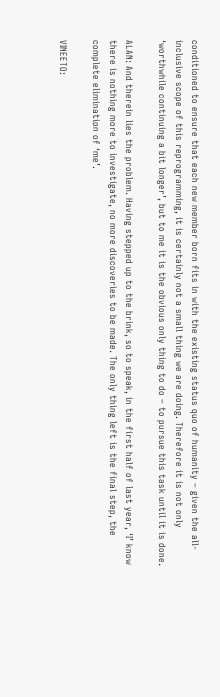conditioned to ensure that each new member born fits in with the existing status quo of humanity – given the all-inclusive scope of this reprogramming, it is certainly not a small thing we are doing. Therefore it is not only ‘worthwhile continuing a bit longer’, but to me it is the obvious only thing to do – to pursue this task until it is done.

ALAN: And therein lies the problem. Having stepped up to the brink, so to speak, in the first half of last year, ‘I’ know there is nothing more to investigate, no more discoveries to be made. The only thing left is the final step, the complete elimination of ‘me’.

VINEETO: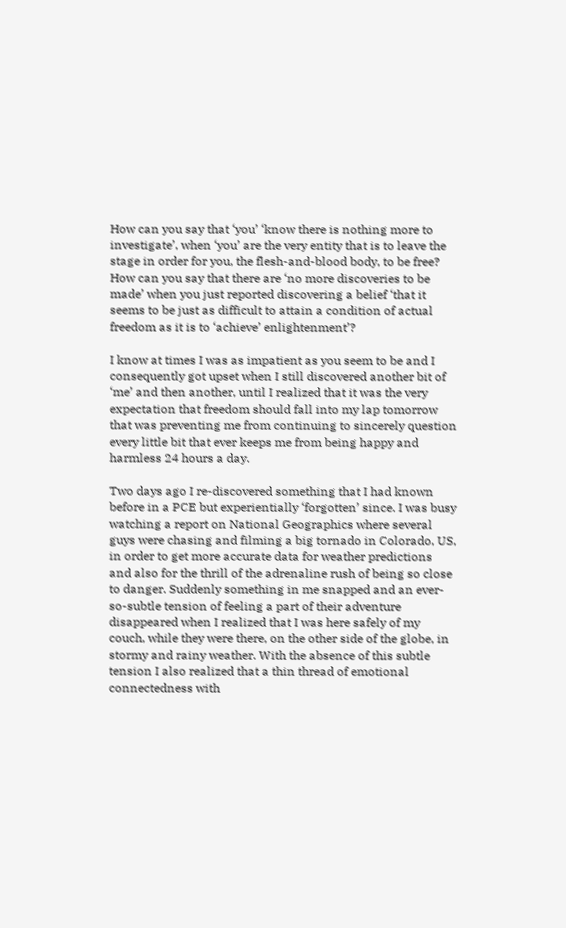How can you say that ‘you’ ‘know there is nothing more to investigate’, when ‘you’ are the very entity that is to leave the stage in order for you, the flesh-and-blood body, to be free? How can you say that there are ‘no more discoveries to be made’ when you just reported discovering a belief ‘that it seems to be just as difficult to attain a condition of actual freedom as it is to ‘achieve’ enlightenment’?

I know at times I was as impatient as you seem to be and I consequently got upset when I still discovered another bit of ‘me’ and then another, until I realized that it was the very expectation that freedom should fall into my lap tomorrow that was preventing me from continuing to sincerely question every little bit that ever keeps me from being happy and harmless 24 hours a day.

Two days ago I re-discovered something that I had known before in a PCE but experientially ‘forgotten’ since. I was busy watching a report on National Geographics where several guys were chasing and filming a big tornado in Colorado, US, in order to get more accurate data for weather predictions and also for the thrill of the adrenaline rush of being so close to danger. Suddenly something in me snapped and an ever-so-subtle tension of feeling a part of their adventure disappeared when I realized that I was here safely of my couch, while they were there, on the other side of the globe, in stormy and rainy weather. With the absence of this subtle tension I also realized that a thin thread of emotional connectedness with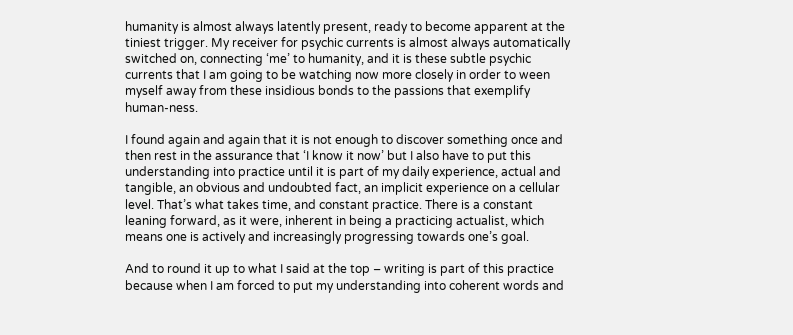humanity is almost always latently present, ready to become apparent at the tiniest trigger. My receiver for psychic currents is almost always automatically switched on, connecting ‘me’ to humanity, and it is these subtle psychic currents that I am going to be watching now more closely in order to ween myself away from these insidious bonds to the passions that exemplify human-ness.

I found again and again that it is not enough to discover something once and then rest in the assurance that ‘I know it now’ but I also have to put this understanding into practice until it is part of my daily experience, actual and tangible, an obvious and undoubted fact, an implicit experience on a cellular level. That’s what takes time, and constant practice. There is a constant leaning forward, as it were, inherent in being a practicing actualist, which means one is actively and increasingly progressing towards one’s goal.

And to round it up to what I said at the top – writing is part of this practice because when I am forced to put my understanding into coherent words and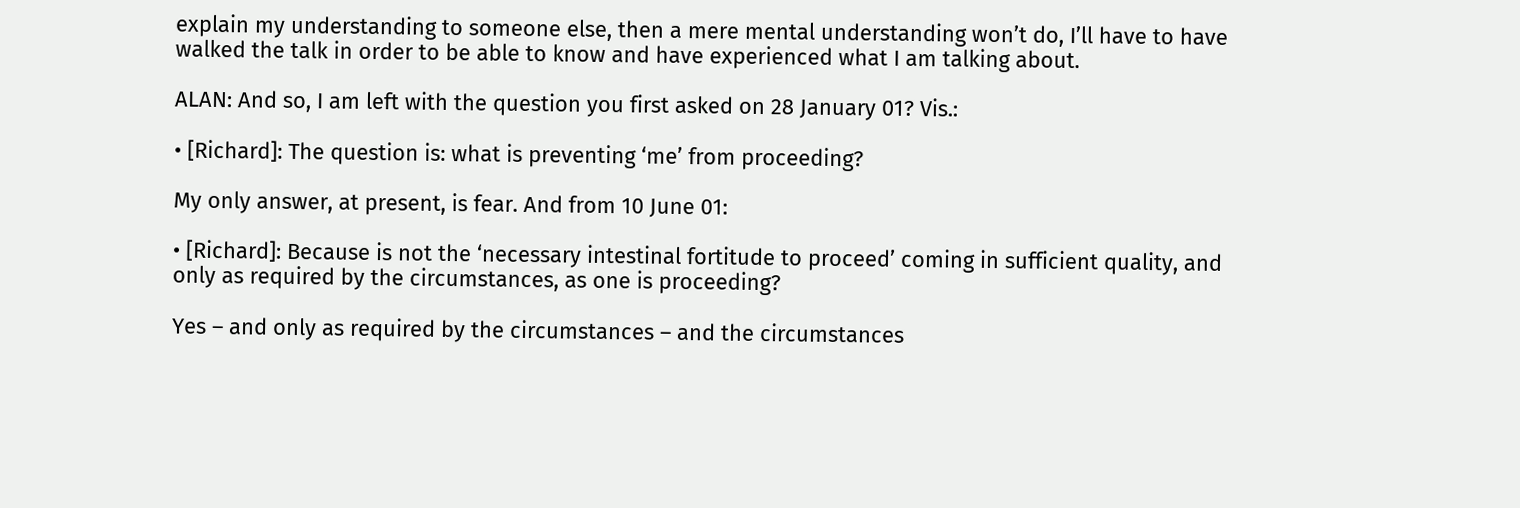explain my understanding to someone else, then a mere mental understanding won’t do, I’ll have to have walked the talk in order to be able to know and have experienced what I am talking about.

ALAN: And so, I am left with the question you first asked on 28 January 01? Vis.:

• [Richard]: The question is: what is preventing ‘me’ from proceeding?

My only answer, at present, is fear. And from 10 June 01:

• [Richard]: Because is not the ‘necessary intestinal fortitude to proceed’ coming in sufficient quality, and only as required by the circumstances, as one is proceeding?

Yes – and only as required by the circumstances – and the circumstances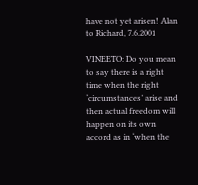have not yet arisen! Alan to Richard, 7.6.2001

VINEETO: Do you mean to say there is a right time when the right ‘circumstances’ arise and then actual freedom will happen on its own accord as in ‘when the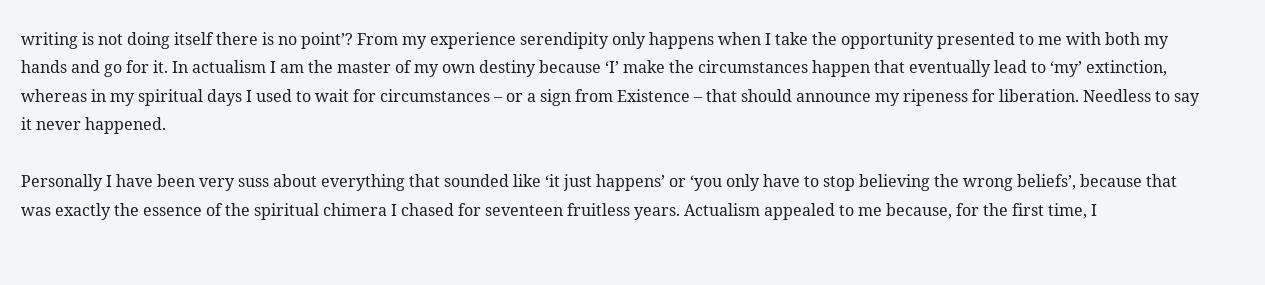writing is not doing itself there is no point’? From my experience serendipity only happens when I take the opportunity presented to me with both my hands and go for it. In actualism I am the master of my own destiny because ‘I’ make the circumstances happen that eventually lead to ‘my’ extinction, whereas in my spiritual days I used to wait for circumstances – or a sign from Existence – that should announce my ripeness for liberation. Needless to say it never happened.

Personally I have been very suss about everything that sounded like ‘it just happens’ or ‘you only have to stop believing the wrong beliefs’, because that was exactly the essence of the spiritual chimera I chased for seventeen fruitless years. Actualism appealed to me because, for the first time, I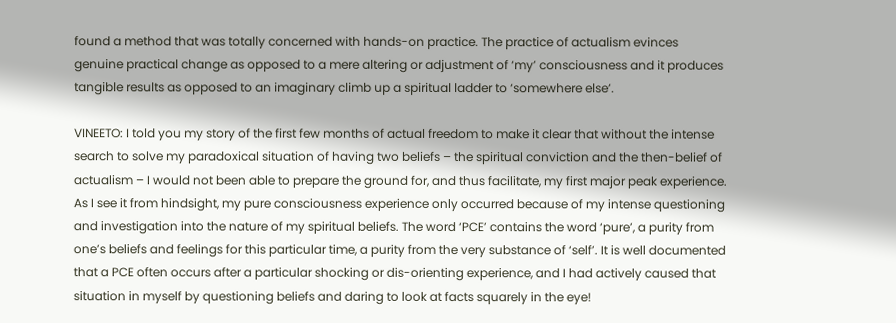found a method that was totally concerned with hands-on practice. The practice of actualism evinces genuine practical change as opposed to a mere altering or adjustment of ‘my’ consciousness and it produces tangible results as opposed to an imaginary climb up a spiritual ladder to ‘somewhere else’.

VINEETO: I told you my story of the first few months of actual freedom to make it clear that without the intense search to solve my paradoxical situation of having two beliefs – the spiritual conviction and the then-belief of actualism – I would not been able to prepare the ground for, and thus facilitate, my first major peak experience. As I see it from hindsight, my pure consciousness experience only occurred because of my intense questioning and investigation into the nature of my spiritual beliefs. The word ‘PCE’ contains the word ‘pure’, a purity from one’s beliefs and feelings for this particular time, a purity from the very substance of ‘self’. It is well documented that a PCE often occurs after a particular shocking or dis-orienting experience, and I had actively caused that situation in myself by questioning beliefs and daring to look at facts squarely in the eye!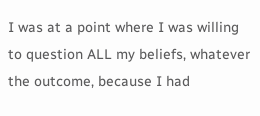I was at a point where I was willing to question ALL my beliefs, whatever the outcome, because I had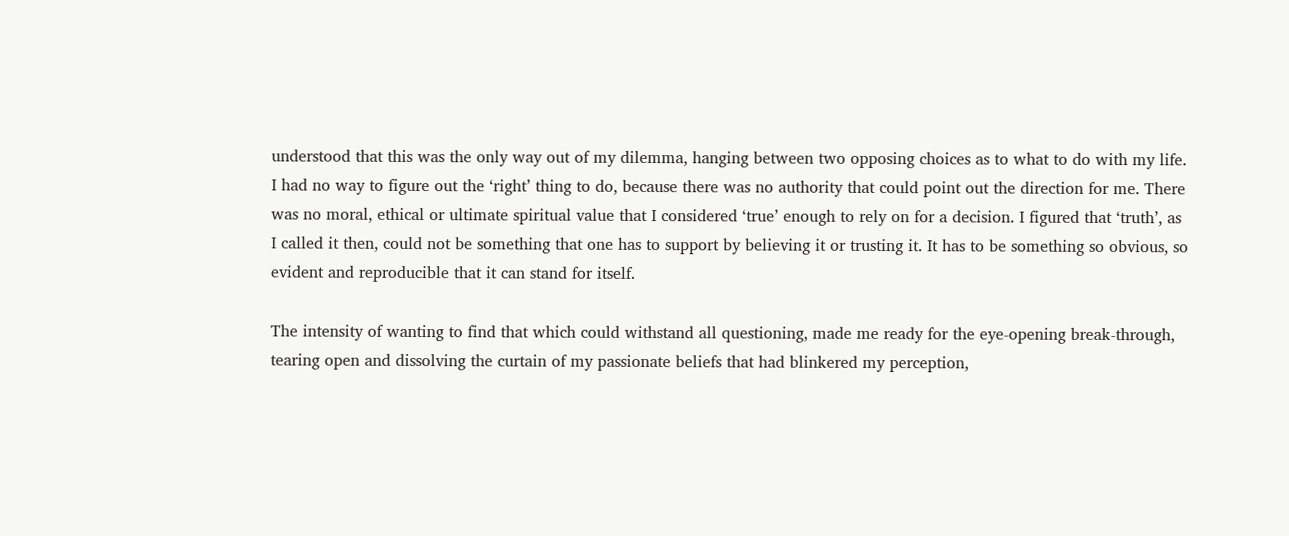understood that this was the only way out of my dilemma, hanging between two opposing choices as to what to do with my life. I had no way to figure out the ‘right’ thing to do, because there was no authority that could point out the direction for me. There was no moral, ethical or ultimate spiritual value that I considered ‘true’ enough to rely on for a decision. I figured that ‘truth’, as I called it then, could not be something that one has to support by believing it or trusting it. It has to be something so obvious, so evident and reproducible that it can stand for itself.

The intensity of wanting to find that which could withstand all questioning, made me ready for the eye-opening break-through, tearing open and dissolving the curtain of my passionate beliefs that had blinkered my perception,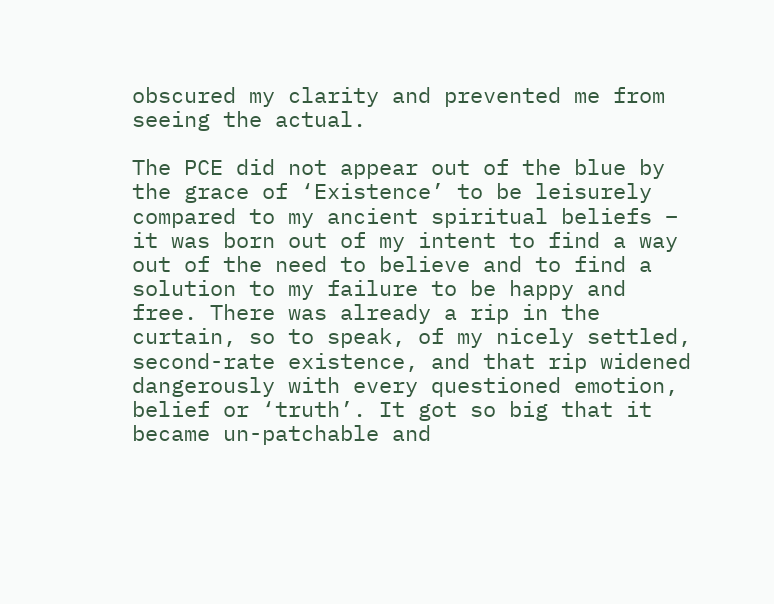obscured my clarity and prevented me from seeing the actual.

The PCE did not appear out of the blue by the grace of ‘Existence’ to be leisurely compared to my ancient spiritual beliefs – it was born out of my intent to find a way out of the need to believe and to find a solution to my failure to be happy and free. There was already a rip in the curtain, so to speak, of my nicely settled, second-rate existence, and that rip widened dangerously with every questioned emotion, belief or ‘truth’. It got so big that it became un-patchable and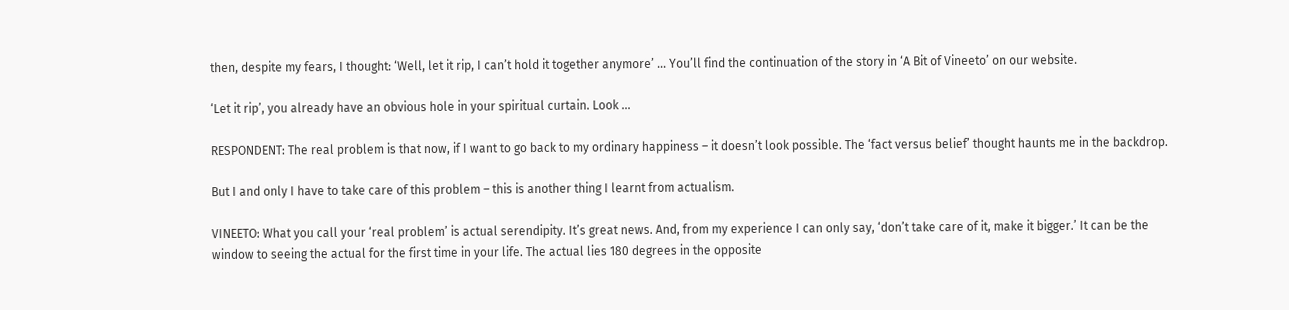then, despite my fears, I thought: ‘Well, let it rip, I can’t hold it together anymore’ ... You’ll find the continuation of the story in ‘A Bit of Vineeto’ on our website.

‘Let it rip’, you already have an obvious hole in your spiritual curtain. Look ...

RESPONDENT: The real problem is that now, if I want to go back to my ordinary happiness – it doesn’t look possible. The ‘fact versus belief’ thought haunts me in the backdrop.

But I and only I have to take care of this problem – this is another thing I learnt from actualism.

VINEETO: What you call your ‘real problem’ is actual serendipity. It’s great news. And, from my experience I can only say, ‘don’t take care of it, make it bigger.’ It can be the window to seeing the actual for the first time in your life. The actual lies 180 degrees in the opposite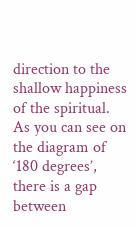direction to the shallow happiness of the spiritual. As you can see on the diagram of ‘180 degrees’, there is a gap between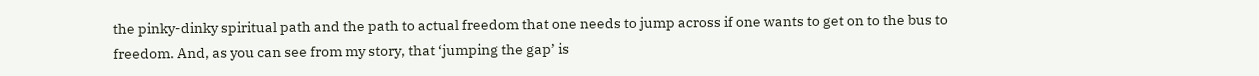the pinky-dinky spiritual path and the path to actual freedom that one needs to jump across if one wants to get on to the bus to freedom. And, as you can see from my story, that ‘jumping the gap’ is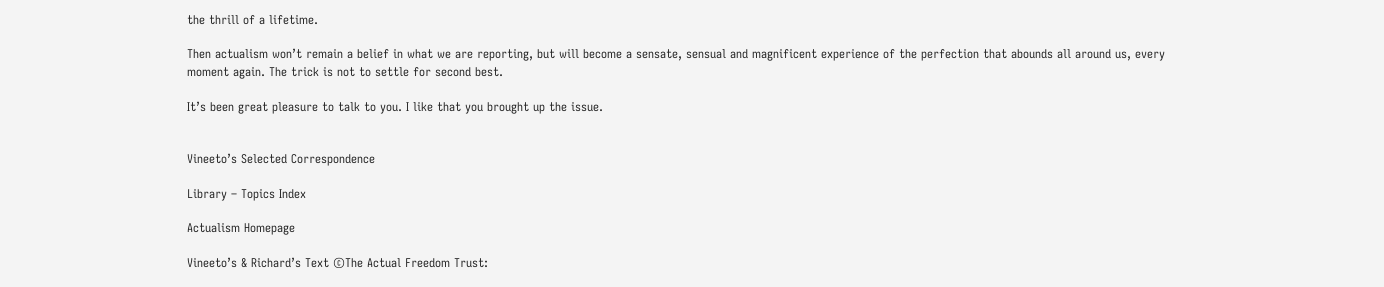the thrill of a lifetime.

Then actualism won’t remain a belief in what we are reporting, but will become a sensate, sensual and magnificent experience of the perfection that abounds all around us, every moment again. The trick is not to settle for second best.

It’s been great pleasure to talk to you. I like that you brought up the issue.


Vineeto’s Selected Correspondence

Library – Topics Index

Actualism Homepage

Vineeto’s & Richard’s Text ©The Actual Freedom Trust: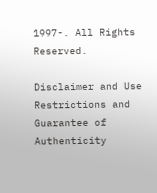1997-. All Rights Reserved.

Disclaimer and Use Restrictions and Guarantee of Authenticity